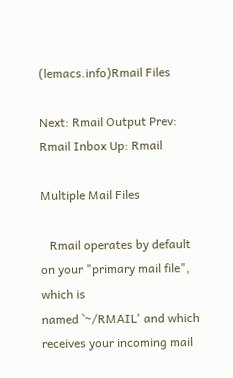(lemacs.info)Rmail Files

Next: Rmail Output Prev: Rmail Inbox Up: Rmail

Multiple Mail Files

   Rmail operates by default on your "primary mail file", which is
named `~/RMAIL' and which receives your incoming mail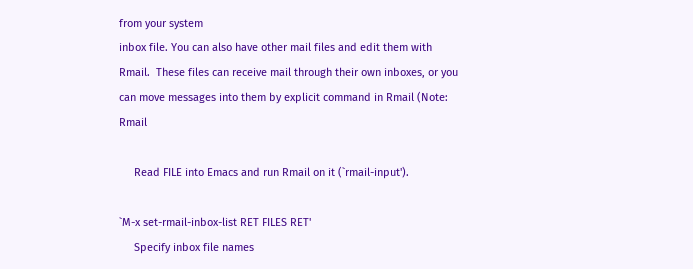from your system
inbox file. You can also have other mail files and edit them with
Rmail.  These files can receive mail through their own inboxes, or you
can move messages into them by explicit command in Rmail (Note: Rmail

     Read FILE into Emacs and run Rmail on it (`rmail-input').

`M-x set-rmail-inbox-list RET FILES RET'
     Specify inbox file names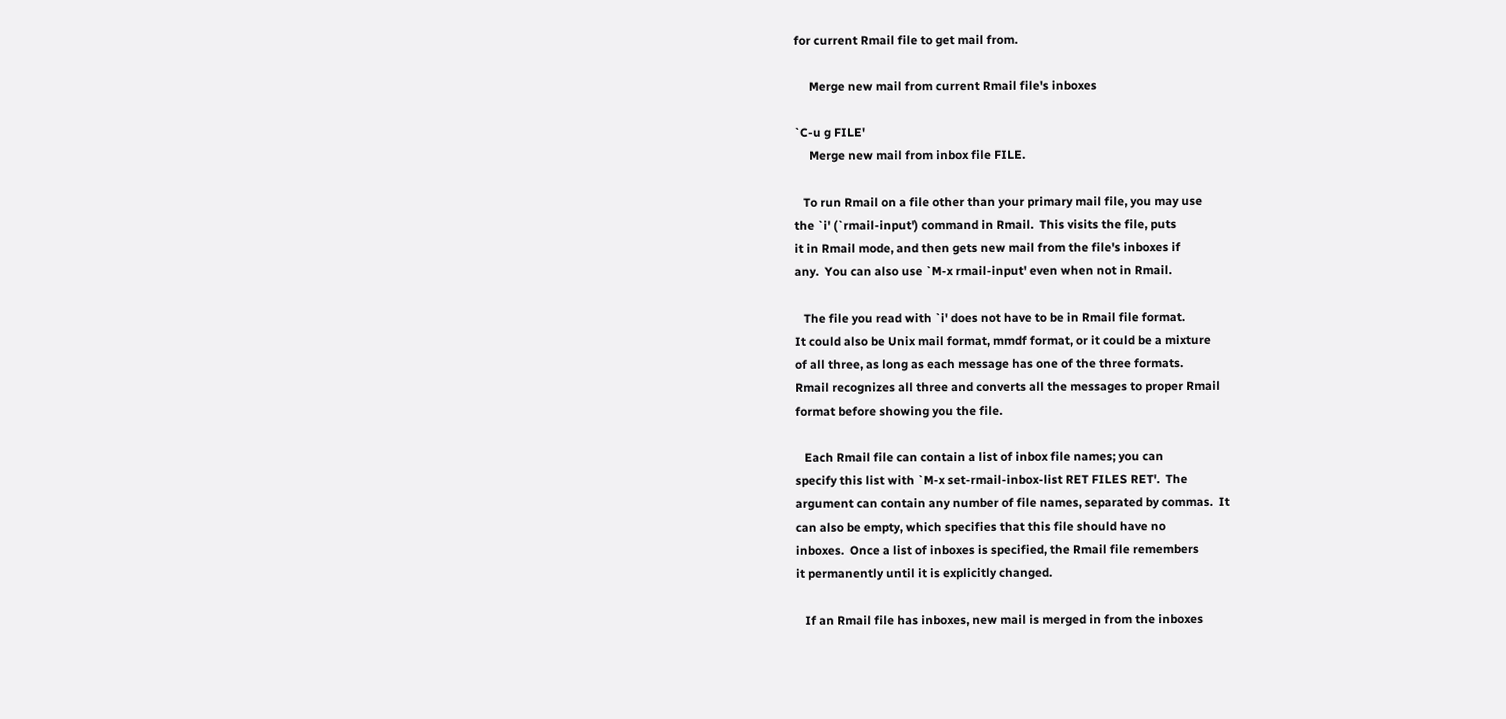for current Rmail file to get mail from.

     Merge new mail from current Rmail file's inboxes

`C-u g FILE'
     Merge new mail from inbox file FILE.

   To run Rmail on a file other than your primary mail file, you may use
the `i' (`rmail-input') command in Rmail.  This visits the file, puts
it in Rmail mode, and then gets new mail from the file's inboxes if
any.  You can also use `M-x rmail-input' even when not in Rmail.

   The file you read with `i' does not have to be in Rmail file format.
It could also be Unix mail format, mmdf format, or it could be a mixture
of all three, as long as each message has one of the three formats.
Rmail recognizes all three and converts all the messages to proper Rmail
format before showing you the file.

   Each Rmail file can contain a list of inbox file names; you can
specify this list with `M-x set-rmail-inbox-list RET FILES RET'.  The
argument can contain any number of file names, separated by commas.  It
can also be empty, which specifies that this file should have no
inboxes.  Once a list of inboxes is specified, the Rmail file remembers
it permanently until it is explicitly changed.

   If an Rmail file has inboxes, new mail is merged in from the inboxes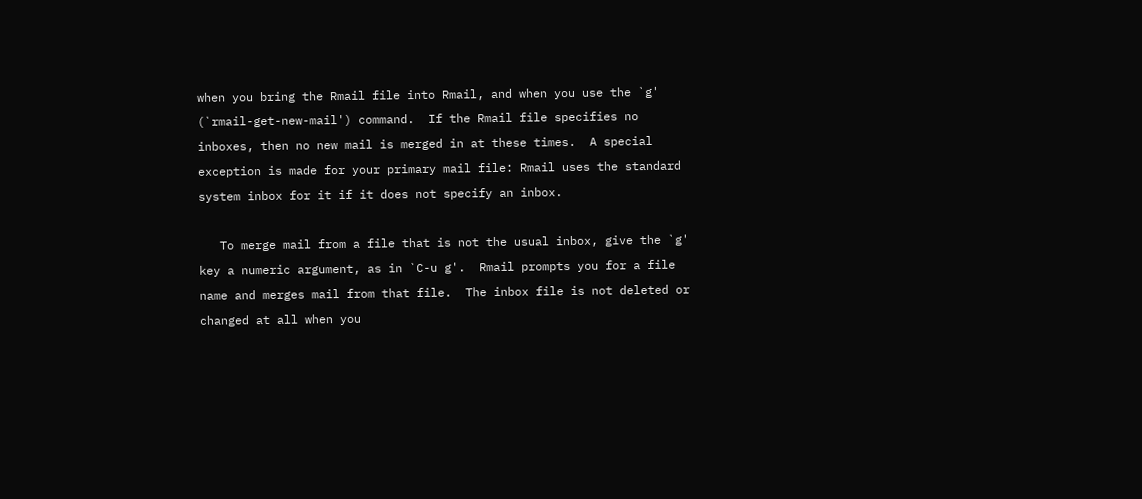when you bring the Rmail file into Rmail, and when you use the `g'
(`rmail-get-new-mail') command.  If the Rmail file specifies no
inboxes, then no new mail is merged in at these times.  A special
exception is made for your primary mail file: Rmail uses the standard
system inbox for it if it does not specify an inbox.

   To merge mail from a file that is not the usual inbox, give the `g'
key a numeric argument, as in `C-u g'.  Rmail prompts you for a file
name and merges mail from that file.  The inbox file is not deleted or
changed at all when you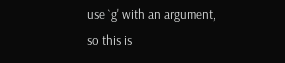use `g' with an argument, so this is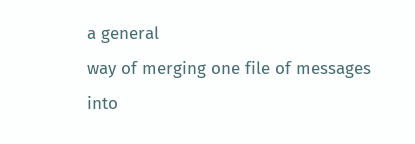a general
way of merging one file of messages into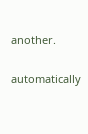another.

automatically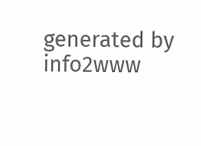generated by info2www